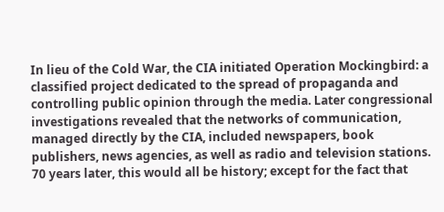In lieu of the Cold War, the CIA initiated Operation Mockingbird: a classified project dedicated to the spread of propaganda and controlling public opinion through the media. Later congressional investigations revealed that the networks of communication, managed directly by the CIA, included newspapers, book publishers, news agencies, as well as radio and television stations. 70 years later, this would all be history; except for the fact that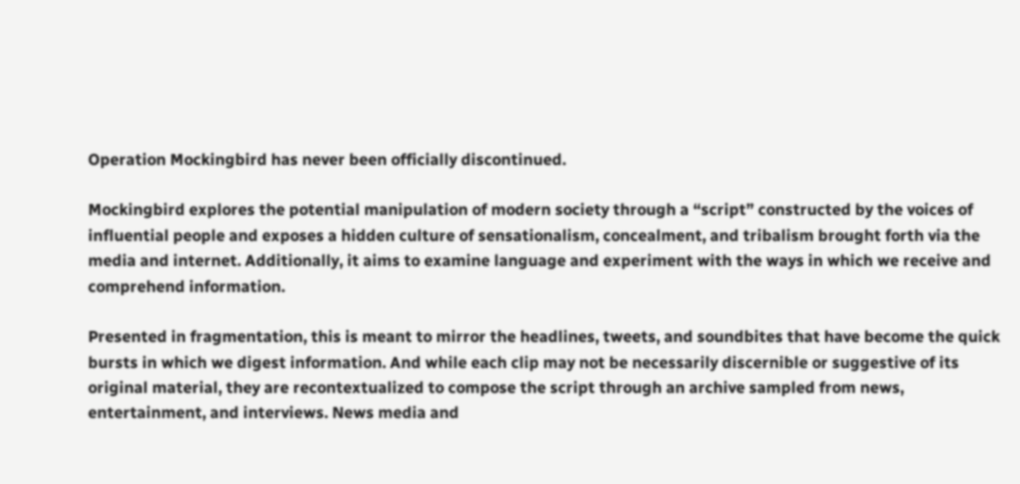Operation Mockingbird has never been officially discontinued.

Mockingbird explores the potential manipulation of modern society through a “script” constructed by the voices of influential people and exposes a hidden culture of sensationalism, concealment, and tribalism brought forth via the media and internet. Additionally, it aims to examine language and experiment with the ways in which we receive and comprehend information.

Presented in fragmentation, this is meant to mirror the headlines, tweets, and soundbites that have become the quick bursts in which we digest information. And while each clip may not be necessarily discernible or suggestive of its original material, they are recontextualized to compose the script through an archive sampled from news, entertainment, and interviews. News media and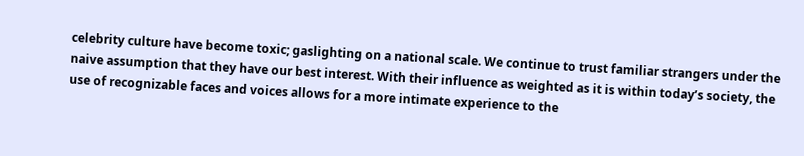celebrity culture have become toxic; gaslighting on a national scale. We continue to trust familiar strangers under the naive assumption that they have our best interest. With their influence as weighted as it is within today’s society, the use of recognizable faces and voices allows for a more intimate experience to the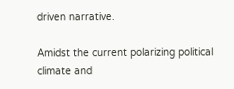driven narrative.

Amidst the current polarizing political climate and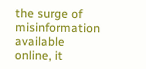the surge of misinformation available online, it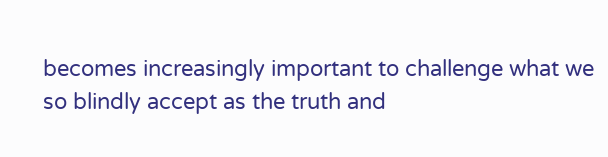becomes increasingly important to challenge what we so blindly accept as the truth and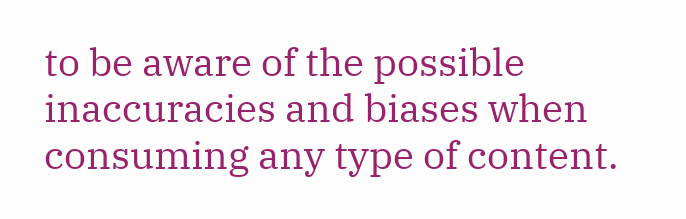to be aware of the possible inaccuracies and biases when consuming any type of content.